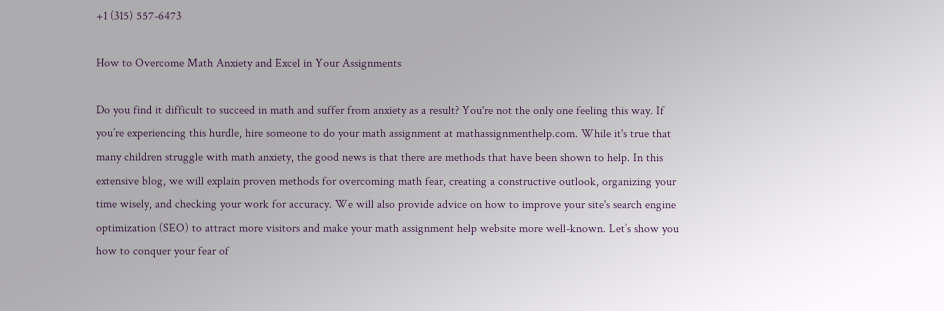+1 (315) 557-6473

How to Overcome Math Anxiety and Excel in Your Assignments

Do you find it difficult to succeed in math and suffer from anxiety as a result? You're not the only one feeling this way. If you’re experiencing this hurdle, hire someone to do your math assignment at mathassignmenthelp.com. While it's true that many children struggle with math anxiety, the good news is that there are methods that have been shown to help. In this extensive blog, we will explain proven methods for overcoming math fear, creating a constructive outlook, organizing your time wisely, and checking your work for accuracy. We will also provide advice on how to improve your site's search engine optimization (SEO) to attract more visitors and make your math assignment help website more well-known. Let’s show you how to conquer your fear of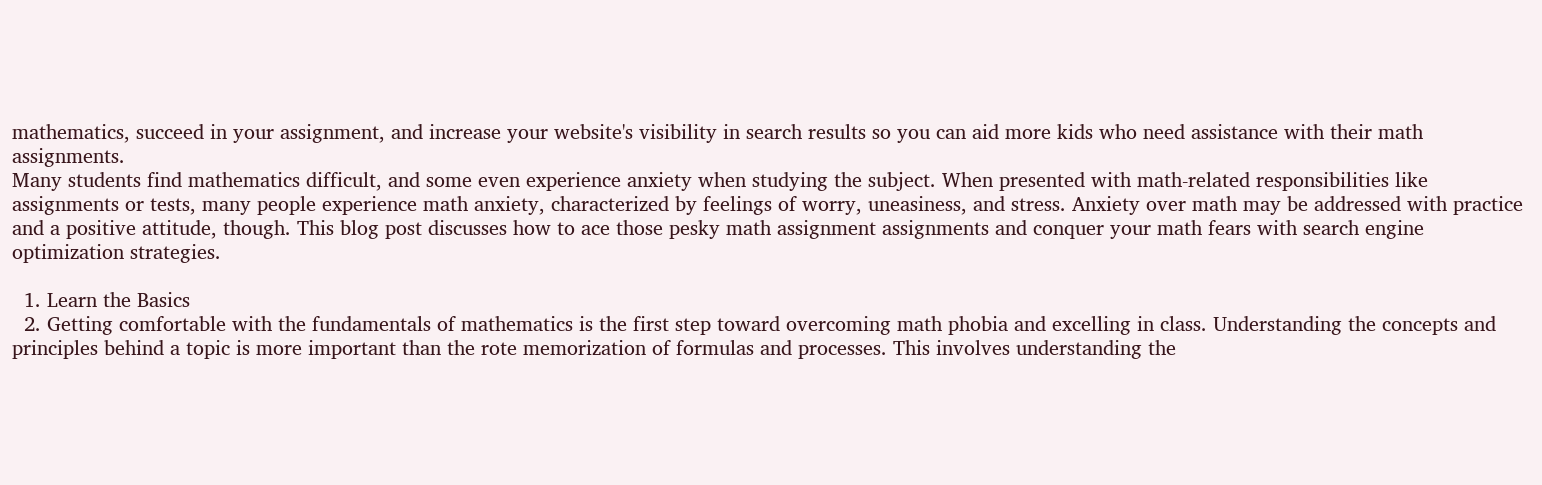mathematics, succeed in your assignment, and increase your website's visibility in search results so you can aid more kids who need assistance with their math assignments.
Many students find mathematics difficult, and some even experience anxiety when studying the subject. When presented with math-related responsibilities like assignments or tests, many people experience math anxiety, characterized by feelings of worry, uneasiness, and stress. Anxiety over math may be addressed with practice and a positive attitude, though. This blog post discusses how to ace those pesky math assignment assignments and conquer your math fears with search engine optimization strategies.

  1. Learn the Basics
  2. Getting comfortable with the fundamentals of mathematics is the first step toward overcoming math phobia and excelling in class. Understanding the concepts and principles behind a topic is more important than the rote memorization of formulas and processes. This involves understanding the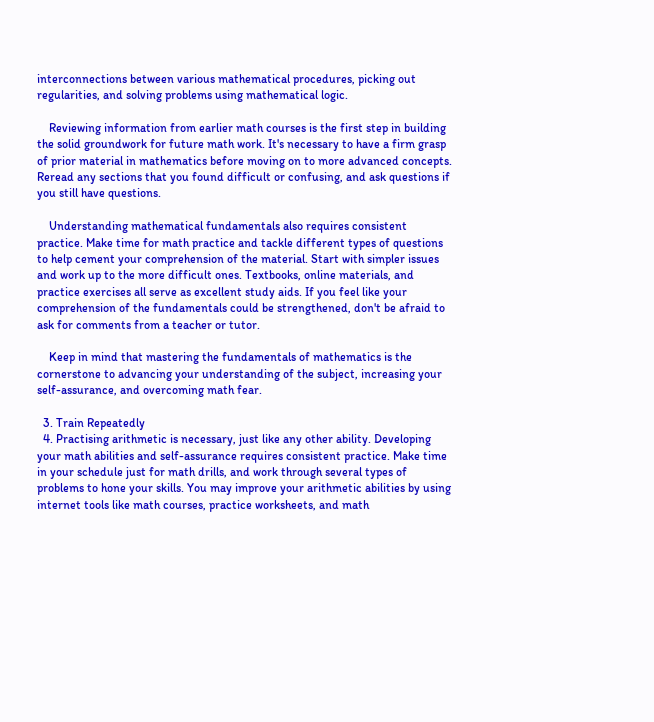interconnections between various mathematical procedures, picking out regularities, and solving problems using mathematical logic.

    Reviewing information from earlier math courses is the first step in building the solid groundwork for future math work. It's necessary to have a firm grasp of prior material in mathematics before moving on to more advanced concepts. Reread any sections that you found difficult or confusing, and ask questions if you still have questions.

    Understanding mathematical fundamentals also requires consistent practice. Make time for math practice and tackle different types of questions to help cement your comprehension of the material. Start with simpler issues and work up to the more difficult ones. Textbooks, online materials, and practice exercises all serve as excellent study aids. If you feel like your comprehension of the fundamentals could be strengthened, don't be afraid to ask for comments from a teacher or tutor.

    Keep in mind that mastering the fundamentals of mathematics is the cornerstone to advancing your understanding of the subject, increasing your self-assurance, and overcoming math fear.

  3. Train Repeatedly
  4. Practising arithmetic is necessary, just like any other ability. Developing your math abilities and self-assurance requires consistent practice. Make time in your schedule just for math drills, and work through several types of problems to hone your skills. You may improve your arithmetic abilities by using internet tools like math courses, practice worksheets, and math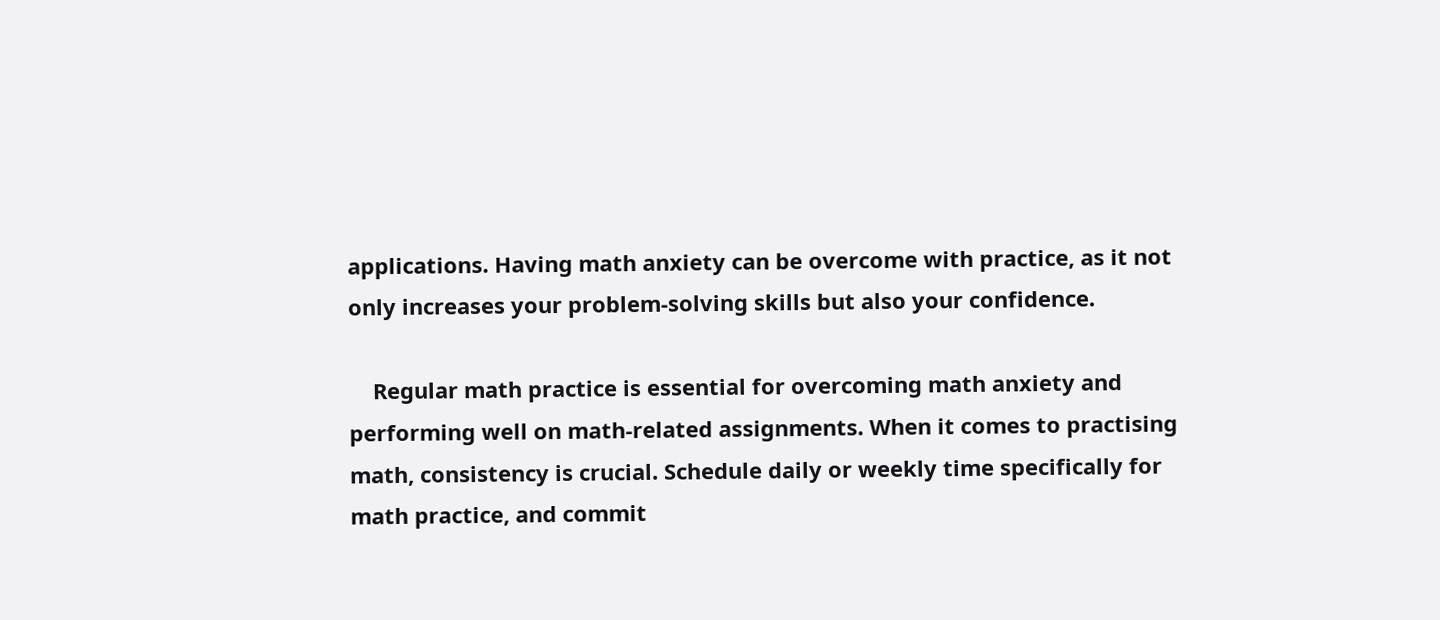applications. Having math anxiety can be overcome with practice, as it not only increases your problem-solving skills but also your confidence.

    Regular math practice is essential for overcoming math anxiety and performing well on math-related assignments. When it comes to practising math, consistency is crucial. Schedule daily or weekly time specifically for math practice, and commit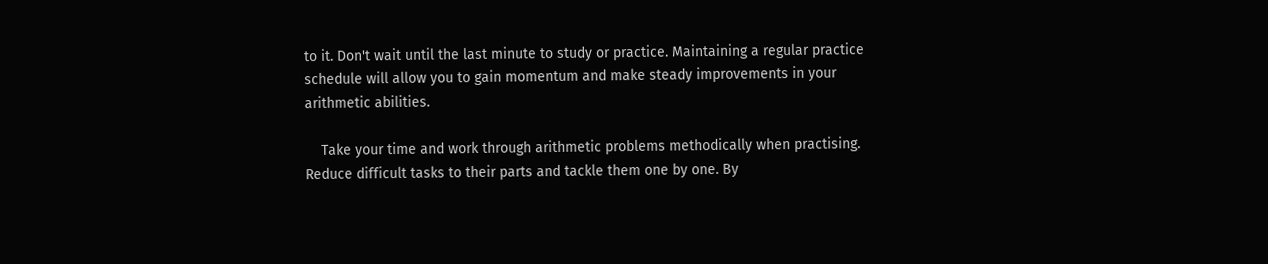to it. Don't wait until the last minute to study or practice. Maintaining a regular practice schedule will allow you to gain momentum and make steady improvements in your arithmetic abilities.

    Take your time and work through arithmetic problems methodically when practising. Reduce difficult tasks to their parts and tackle them one by one. By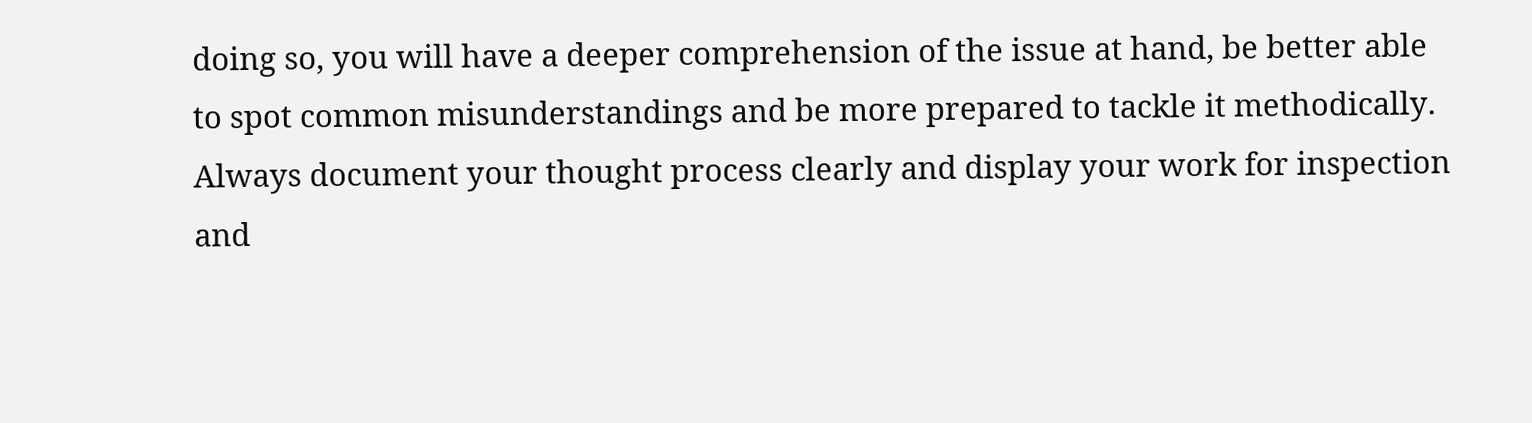doing so, you will have a deeper comprehension of the issue at hand, be better able to spot common misunderstandings and be more prepared to tackle it methodically. Always document your thought process clearly and display your work for inspection and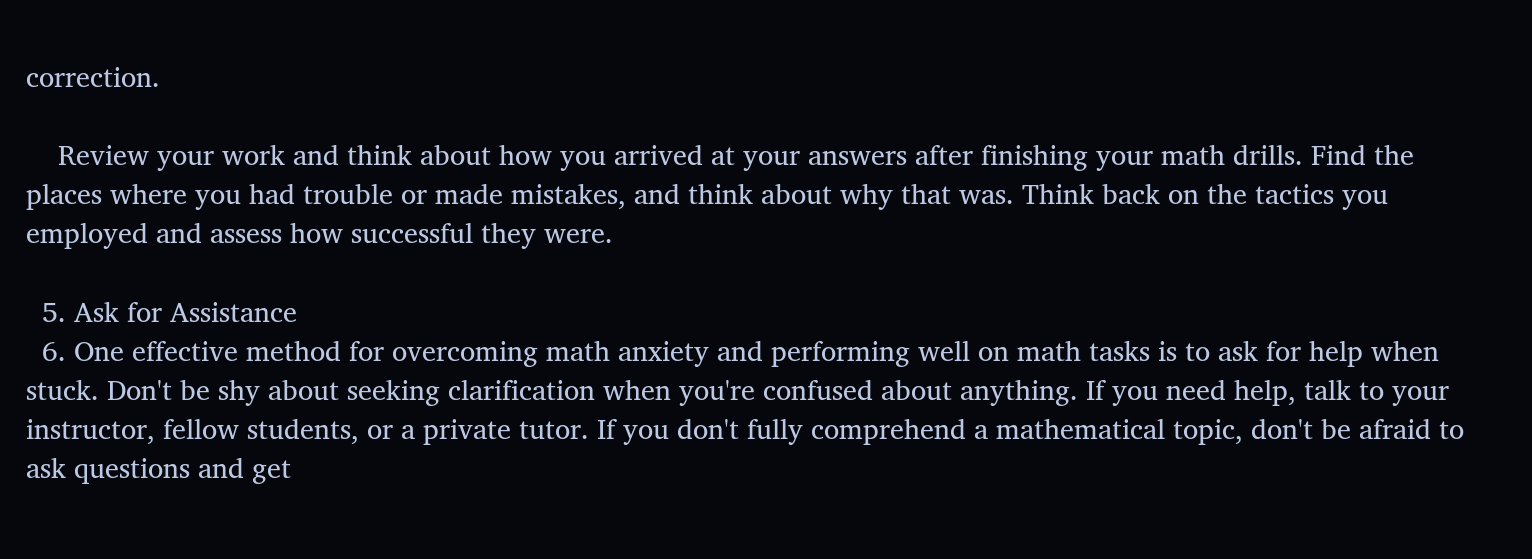correction.

    Review your work and think about how you arrived at your answers after finishing your math drills. Find the places where you had trouble or made mistakes, and think about why that was. Think back on the tactics you employed and assess how successful they were.

  5. Ask for Assistance
  6. One effective method for overcoming math anxiety and performing well on math tasks is to ask for help when stuck. Don't be shy about seeking clarification when you're confused about anything. If you need help, talk to your instructor, fellow students, or a private tutor. If you don't fully comprehend a mathematical topic, don't be afraid to ask questions and get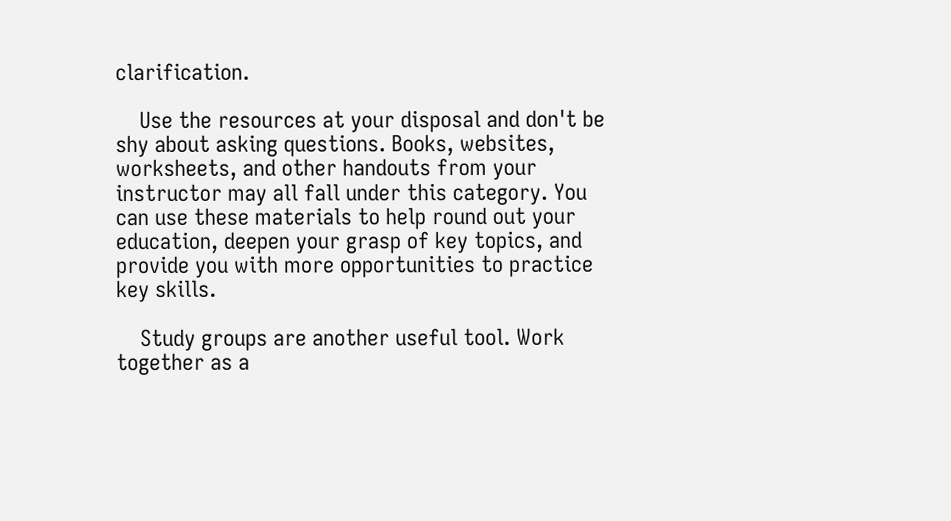clarification.

    Use the resources at your disposal and don't be shy about asking questions. Books, websites, worksheets, and other handouts from your instructor may all fall under this category. You can use these materials to help round out your education, deepen your grasp of key topics, and provide you with more opportunities to practice key skills.

    Study groups are another useful tool. Work together as a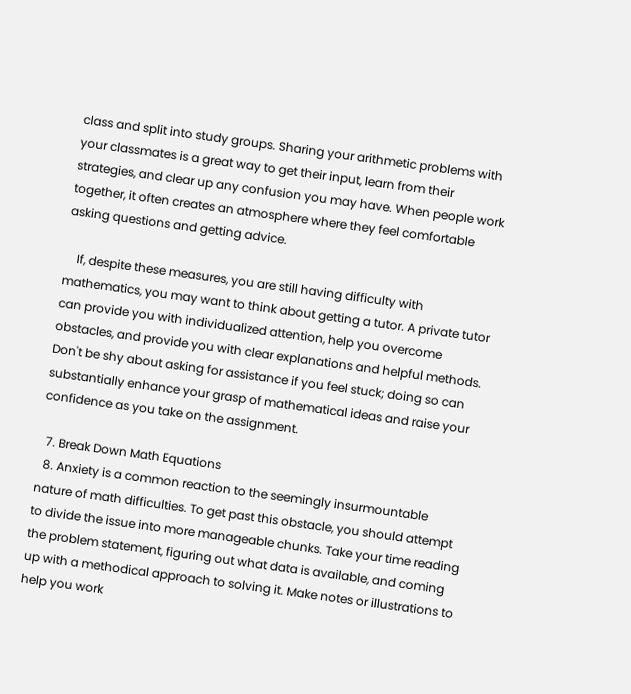class and split into study groups. Sharing your arithmetic problems with your classmates is a great way to get their input, learn from their strategies, and clear up any confusion you may have. When people work together, it often creates an atmosphere where they feel comfortable asking questions and getting advice.

    If, despite these measures, you are still having difficulty with mathematics, you may want to think about getting a tutor. A private tutor can provide you with individualized attention, help you overcome obstacles, and provide you with clear explanations and helpful methods. Don't be shy about asking for assistance if you feel stuck; doing so can substantially enhance your grasp of mathematical ideas and raise your confidence as you take on the assignment.

  7. Break Down Math Equations
  8. Anxiety is a common reaction to the seemingly insurmountable nature of math difficulties. To get past this obstacle, you should attempt to divide the issue into more manageable chunks. Take your time reading the problem statement, figuring out what data is available, and coming up with a methodical approach to solving it. Make notes or illustrations to help you work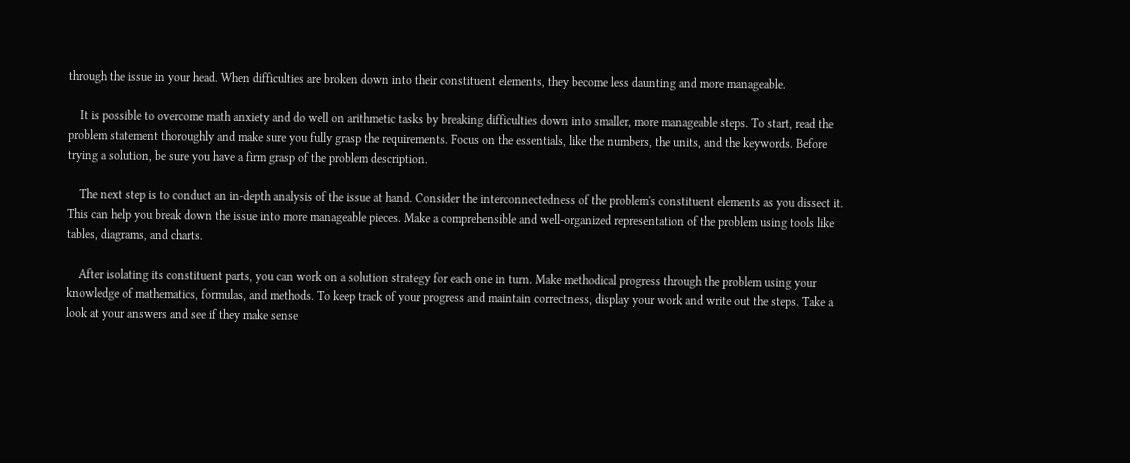through the issue in your head. When difficulties are broken down into their constituent elements, they become less daunting and more manageable.

    It is possible to overcome math anxiety and do well on arithmetic tasks by breaking difficulties down into smaller, more manageable steps. To start, read the problem statement thoroughly and make sure you fully grasp the requirements. Focus on the essentials, like the numbers, the units, and the keywords. Before trying a solution, be sure you have a firm grasp of the problem description.

    The next step is to conduct an in-depth analysis of the issue at hand. Consider the interconnectedness of the problem's constituent elements as you dissect it. This can help you break down the issue into more manageable pieces. Make a comprehensible and well-organized representation of the problem using tools like tables, diagrams, and charts.

    After isolating its constituent parts, you can work on a solution strategy for each one in turn. Make methodical progress through the problem using your knowledge of mathematics, formulas, and methods. To keep track of your progress and maintain correctness, display your work and write out the steps. Take a look at your answers and see if they make sense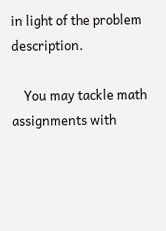in light of the problem description.

    You may tackle math assignments with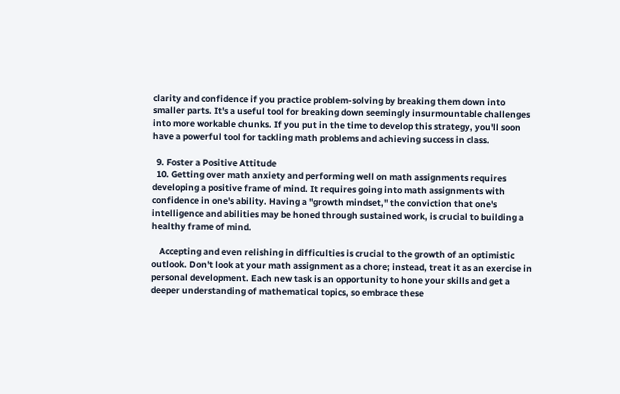clarity and confidence if you practice problem-solving by breaking them down into smaller parts. It's a useful tool for breaking down seemingly insurmountable challenges into more workable chunks. If you put in the time to develop this strategy, you'll soon have a powerful tool for tackling math problems and achieving success in class.

  9. Foster a Positive Attitude
  10. Getting over math anxiety and performing well on math assignments requires developing a positive frame of mind. It requires going into math assignments with confidence in one's ability. Having a "growth mindset," the conviction that one's intelligence and abilities may be honed through sustained work, is crucial to building a healthy frame of mind.

    Accepting and even relishing in difficulties is crucial to the growth of an optimistic outlook. Don't look at your math assignment as a chore; instead, treat it as an exercise in personal development. Each new task is an opportunity to hone your skills and get a deeper understanding of mathematical topics, so embrace these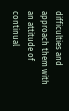difficulties and approach them with an attitude of continual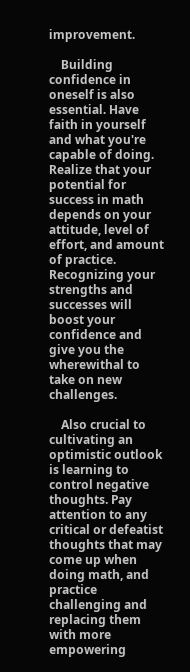improvement.

    Building confidence in oneself is also essential. Have faith in yourself and what you're capable of doing. Realize that your potential for success in math depends on your attitude, level of effort, and amount of practice. Recognizing your strengths and successes will boost your confidence and give you the wherewithal to take on new challenges.

    Also crucial to cultivating an optimistic outlook is learning to control negative thoughts. Pay attention to any critical or defeatist thoughts that may come up when doing math, and practice challenging and replacing them with more empowering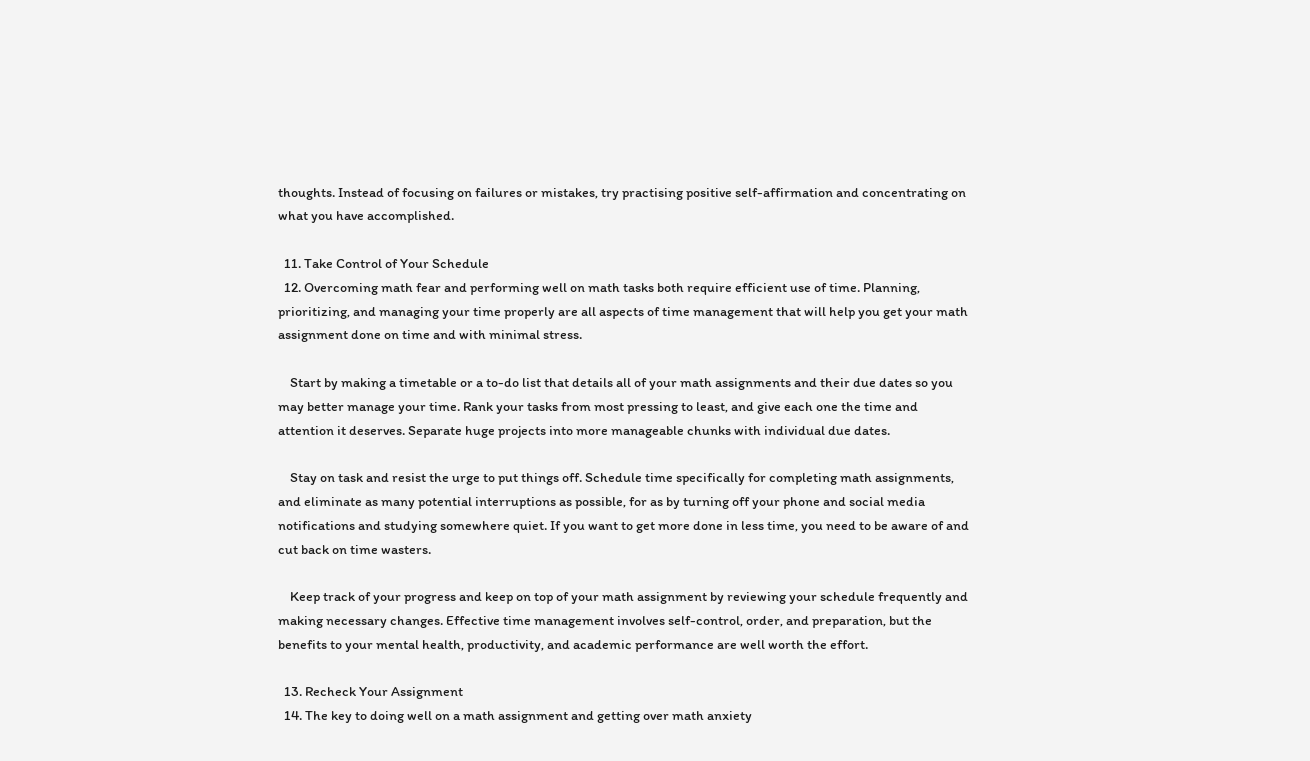thoughts. Instead of focusing on failures or mistakes, try practising positive self-affirmation and concentrating on what you have accomplished.

  11. Take Control of Your Schedule
  12. Overcoming math fear and performing well on math tasks both require efficient use of time. Planning, prioritizing, and managing your time properly are all aspects of time management that will help you get your math assignment done on time and with minimal stress.

    Start by making a timetable or a to-do list that details all of your math assignments and their due dates so you may better manage your time. Rank your tasks from most pressing to least, and give each one the time and attention it deserves. Separate huge projects into more manageable chunks with individual due dates.

    Stay on task and resist the urge to put things off. Schedule time specifically for completing math assignments, and eliminate as many potential interruptions as possible, for as by turning off your phone and social media notifications and studying somewhere quiet. If you want to get more done in less time, you need to be aware of and cut back on time wasters.

    Keep track of your progress and keep on top of your math assignment by reviewing your schedule frequently and making necessary changes. Effective time management involves self-control, order, and preparation, but the benefits to your mental health, productivity, and academic performance are well worth the effort.

  13. Recheck Your Assignment
  14. The key to doing well on a math assignment and getting over math anxiety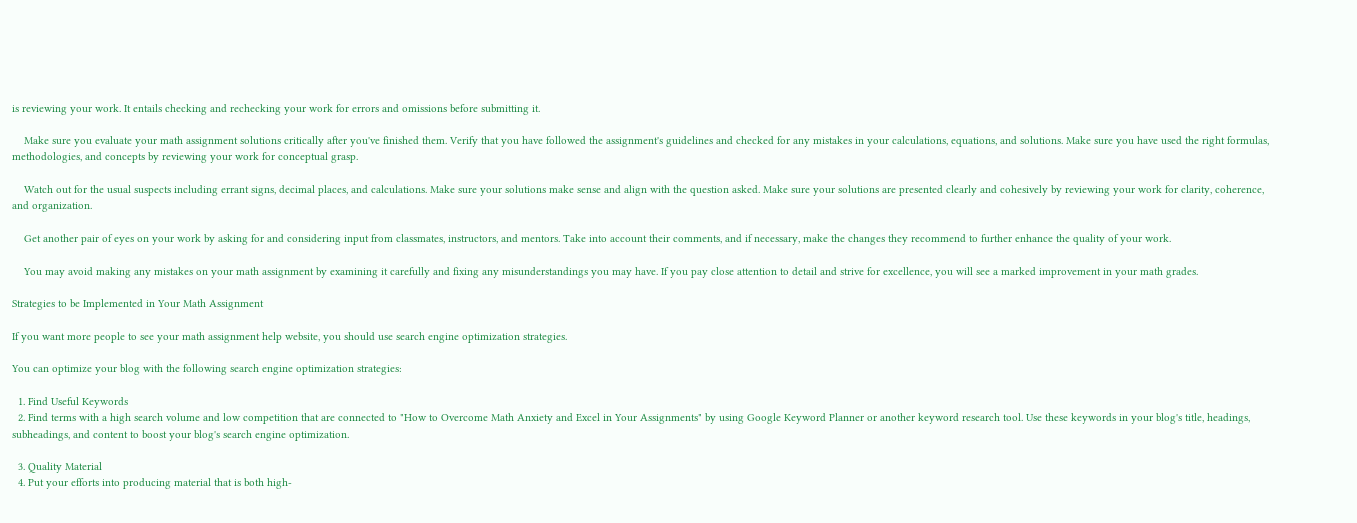is reviewing your work. It entails checking and rechecking your work for errors and omissions before submitting it.

    Make sure you evaluate your math assignment solutions critically after you've finished them. Verify that you have followed the assignment's guidelines and checked for any mistakes in your calculations, equations, and solutions. Make sure you have used the right formulas, methodologies, and concepts by reviewing your work for conceptual grasp.

    Watch out for the usual suspects including errant signs, decimal places, and calculations. Make sure your solutions make sense and align with the question asked. Make sure your solutions are presented clearly and cohesively by reviewing your work for clarity, coherence, and organization.

    Get another pair of eyes on your work by asking for and considering input from classmates, instructors, and mentors. Take into account their comments, and if necessary, make the changes they recommend to further enhance the quality of your work.

    You may avoid making any mistakes on your math assignment by examining it carefully and fixing any misunderstandings you may have. If you pay close attention to detail and strive for excellence, you will see a marked improvement in your math grades.

Strategies to be Implemented in Your Math Assignment

If you want more people to see your math assignment help website, you should use search engine optimization strategies.

You can optimize your blog with the following search engine optimization strategies:

  1. Find Useful Keywords
  2. Find terms with a high search volume and low competition that are connected to "How to Overcome Math Anxiety and Excel in Your Assignments" by using Google Keyword Planner or another keyword research tool. Use these keywords in your blog's title, headings, subheadings, and content to boost your blog's search engine optimization.

  3. Quality Material
  4. Put your efforts into producing material that is both high-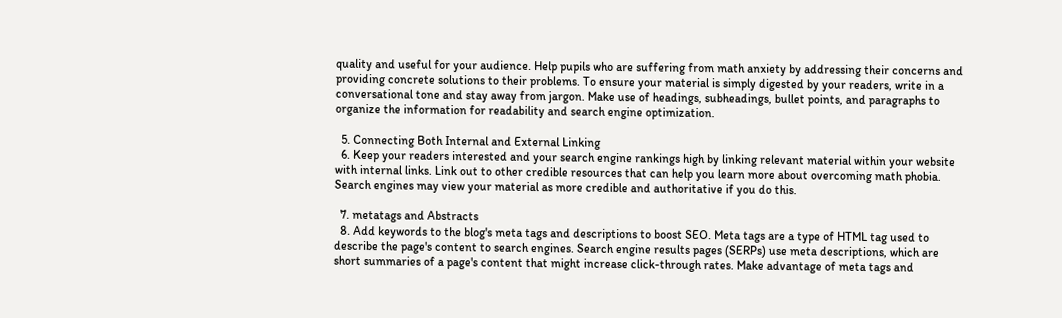quality and useful for your audience. Help pupils who are suffering from math anxiety by addressing their concerns and providing concrete solutions to their problems. To ensure your material is simply digested by your readers, write in a conversational tone and stay away from jargon. Make use of headings, subheadings, bullet points, and paragraphs to organize the information for readability and search engine optimization.

  5. Connecting Both Internal and External Linking
  6. Keep your readers interested and your search engine rankings high by linking relevant material within your website with internal links. Link out to other credible resources that can help you learn more about overcoming math phobia. Search engines may view your material as more credible and authoritative if you do this.

  7. metatags and Abstracts
  8. Add keywords to the blog's meta tags and descriptions to boost SEO. Meta tags are a type of HTML tag used to describe the page's content to search engines. Search engine results pages (SERPs) use meta descriptions, which are short summaries of a page's content that might increase click-through rates. Make advantage of meta tags and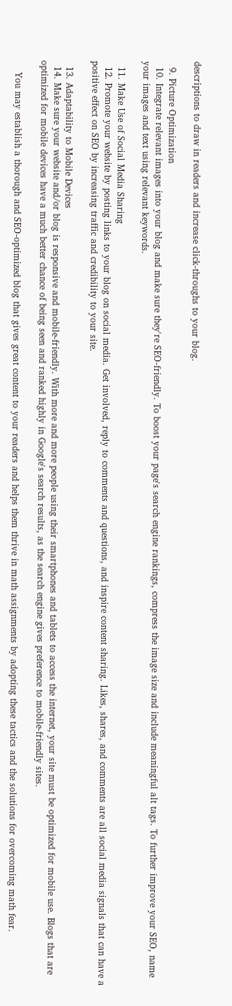descriptions to draw in readers and increase click-throughs to your blog.

  9. Picture Optimization
  10. Integrate relevant images into your blog and make sure they're SEO-friendly. To boost your page's search engine rankings, compress the image size and include meaningful alt tags. To further improve your SEO, name your images and text using relevant keywords.

  11. Make Use of Social Media Sharing
  12. Promote your website by posting links to your blog on social media. Get involved, reply to comments and questions, and inspire content sharing. Likes, shares, and comments are all social media signals that can have a positive effect on SEO by increasing traffic and credibility to your site.

  13. Adaptability to Mobile Devices
  14. Make sure your website and/or blog is responsive and mobile-friendly. With more and more people using their smartphones and tablets to access the internet, your site must be optimized for mobile use. Blogs that are optimized for mobile devices have a much better chance of being seen and ranked highly in Google's search results, as the search engine gives preference to mobile-friendly sites.

    You may establish a thorough and SEO-optimized blog that gives great content to your readers and helps them thrive in math assignments by adopting these tactics and the solutions for overcoming math fear.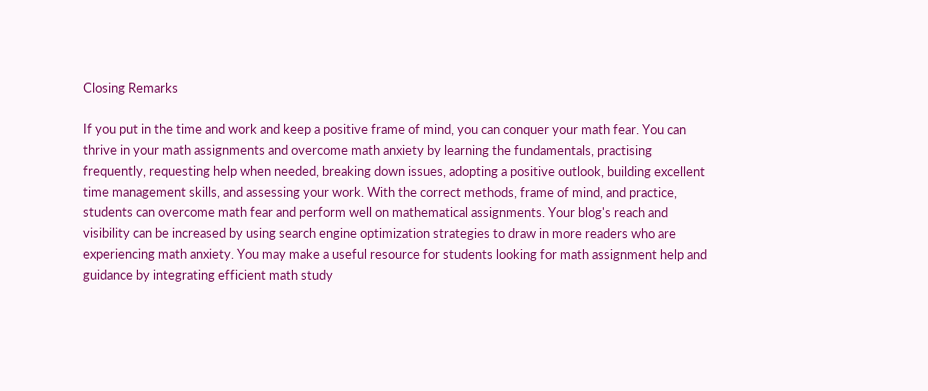Closing Remarks

If you put in the time and work and keep a positive frame of mind, you can conquer your math fear. You can thrive in your math assignments and overcome math anxiety by learning the fundamentals, practising frequently, requesting help when needed, breaking down issues, adopting a positive outlook, building excellent time management skills, and assessing your work. With the correct methods, frame of mind, and practice, students can overcome math fear and perform well on mathematical assignments. Your blog's reach and visibility can be increased by using search engine optimization strategies to draw in more readers who are experiencing math anxiety. You may make a useful resource for students looking for math assignment help and guidance by integrating efficient math study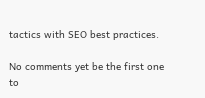tactics with SEO best practices.

No comments yet be the first one to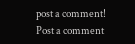post a comment!
Post a comment